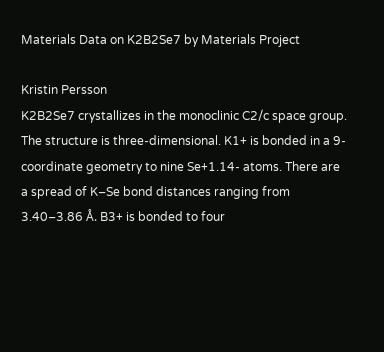Materials Data on K2B2Se7 by Materials Project

Kristin Persson
K2B2Se7 crystallizes in the monoclinic C2/c space group. The structure is three-dimensional. K1+ is bonded in a 9-coordinate geometry to nine Se+1.14- atoms. There are a spread of K–Se bond distances ranging from 3.40–3.86 Å. B3+ is bonded to four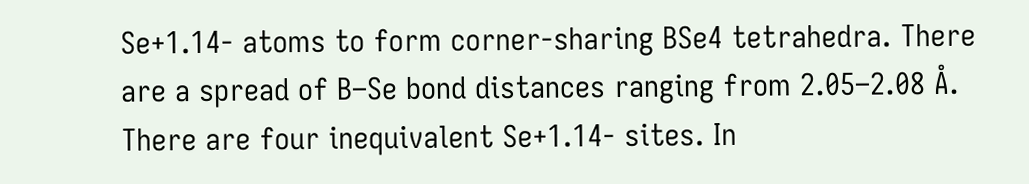Se+1.14- atoms to form corner-sharing BSe4 tetrahedra. There are a spread of B–Se bond distances ranging from 2.05–2.08 Å. There are four inequivalent Se+1.14- sites. In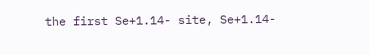the first Se+1.14- site, Se+1.14-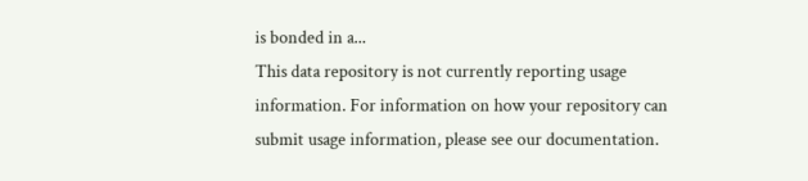is bonded in a...
This data repository is not currently reporting usage information. For information on how your repository can submit usage information, please see our documentation.